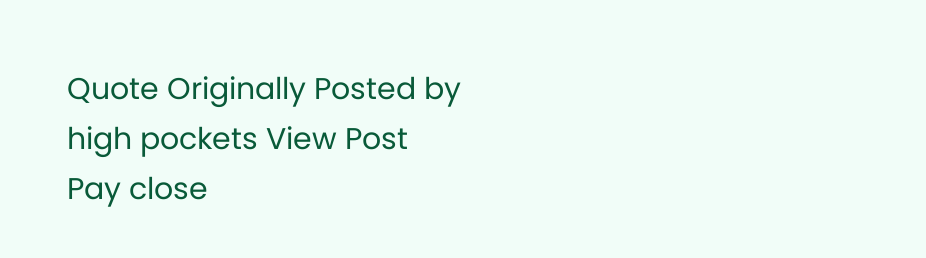Quote Originally Posted by high pockets View Post
Pay close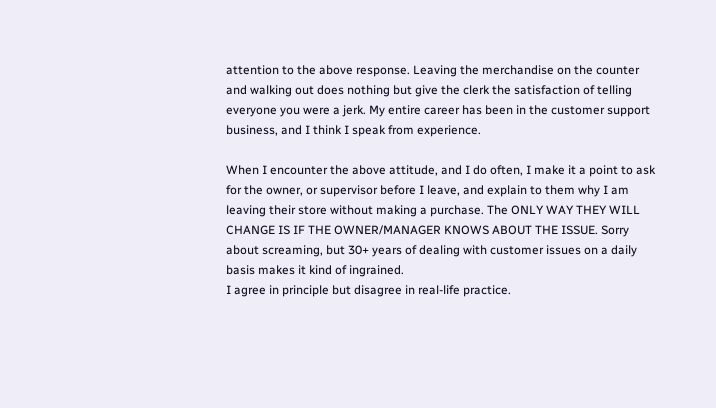attention to the above response. Leaving the merchandise on the counter and walking out does nothing but give the clerk the satisfaction of telling everyone you were a jerk. My entire career has been in the customer support business, and I think I speak from experience.

When I encounter the above attitude, and I do often, I make it a point to ask for the owner, or supervisor before I leave, and explain to them why I am leaving their store without making a purchase. The ONLY WAY THEY WILL CHANGE IS IF THE OWNER/MANAGER KNOWS ABOUT THE ISSUE. Sorry about screaming, but 30+ years of dealing with customer issues on a daily basis makes it kind of ingrained.
I agree in principle but disagree in real-life practice.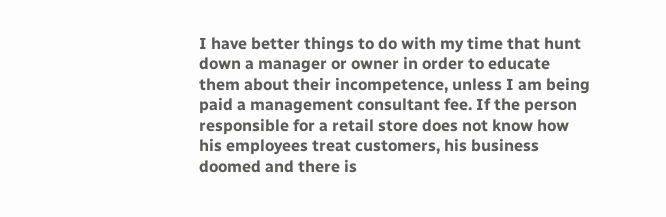I have better things to do with my time that hunt down a manager or owner in order to educate them about their incompetence, unless I am being paid a management consultant fee. If the person responsible for a retail store does not know how his employees treat customers, his business doomed and there is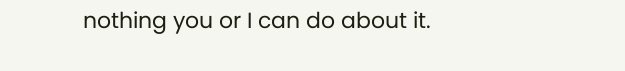nothing you or I can do about it.